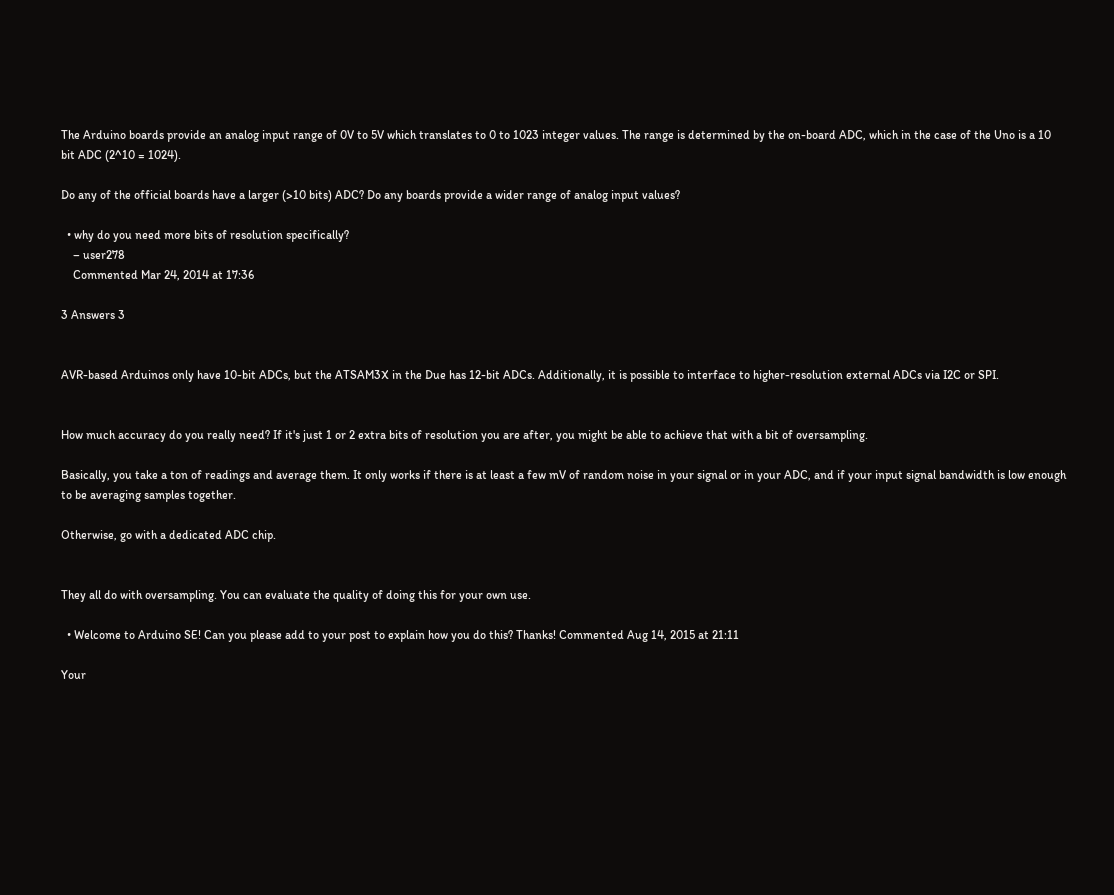The Arduino boards provide an analog input range of 0V to 5V which translates to 0 to 1023 integer values. The range is determined by the on-board ADC, which in the case of the Uno is a 10 bit ADC (2^10 = 1024).

Do any of the official boards have a larger (>10 bits) ADC? Do any boards provide a wider range of analog input values?

  • why do you need more bits of resolution specifically?
    – user278
    Commented Mar 24, 2014 at 17:36

3 Answers 3


AVR-based Arduinos only have 10-bit ADCs, but the ATSAM3X in the Due has 12-bit ADCs. Additionally, it is possible to interface to higher-resolution external ADCs via I2C or SPI.


How much accuracy do you really need? If it's just 1 or 2 extra bits of resolution you are after, you might be able to achieve that with a bit of oversampling.

Basically, you take a ton of readings and average them. It only works if there is at least a few mV of random noise in your signal or in your ADC, and if your input signal bandwidth is low enough to be averaging samples together.

Otherwise, go with a dedicated ADC chip.


They all do with oversampling. You can evaluate the quality of doing this for your own use.

  • Welcome to Arduino SE! Can you please add to your post to explain how you do this? Thanks! Commented Aug 14, 2015 at 21:11

Your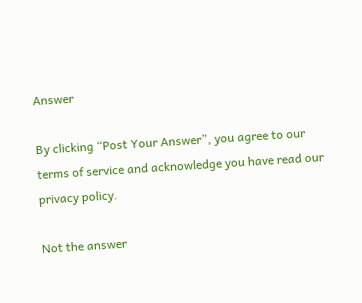Answer

By clicking “Post Your Answer”, you agree to our terms of service and acknowledge you have read our privacy policy.

Not the answer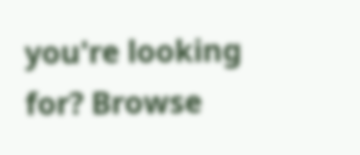you're looking for? Browse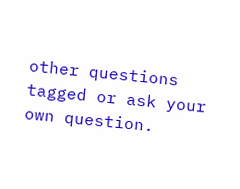other questions tagged or ask your own question.